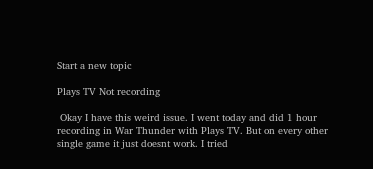Start a new topic

Plays TV Not recording

 Okay I have this weird issue. I went today and did 1 hour recording in War Thunder with Plays TV. But on every other single game it just doesnt work. I tried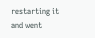restarting it and went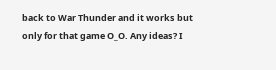back to War Thunder and it works but only for that game O_O. Any ideas? I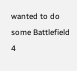wanted to do some Battlefield 4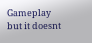Gameplay but it doesnt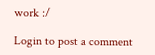work :/

Login to post a comment